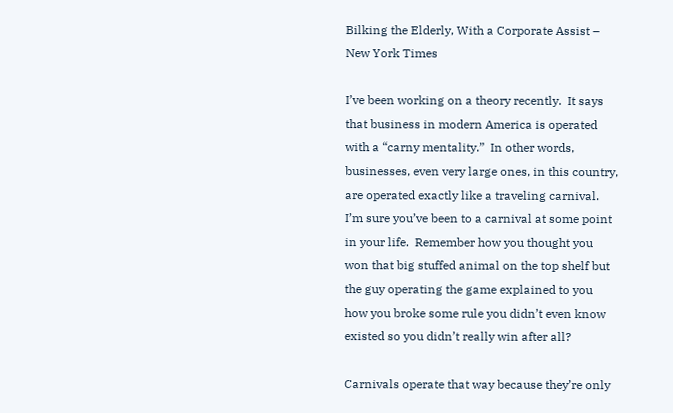Bilking the Elderly, With a Corporate Assist – New York Times

I’ve been working on a theory recently.  It says that business in modern America is operated with a “carny mentality.”  In other words, businesses, even very large ones, in this country, are operated exactly like a traveling carnival.  I’m sure you’ve been to a carnival at some point in your life.  Remember how you thought you won that big stuffed animal on the top shelf but the guy operating the game explained to you how you broke some rule you didn’t even know existed so you didn’t really win after all?

Carnivals operate that way because they’re only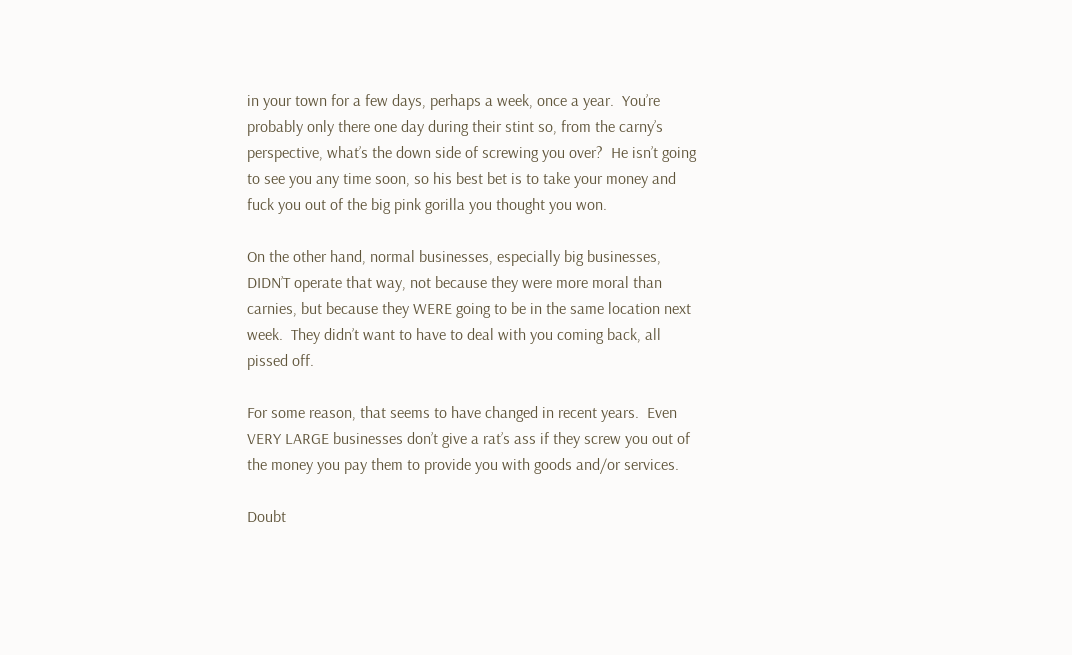in your town for a few days, perhaps a week, once a year.  You’re probably only there one day during their stint so, from the carny’s perspective, what’s the down side of screwing you over?  He isn’t going to see you any time soon, so his best bet is to take your money and fuck you out of the big pink gorilla you thought you won.

On the other hand, normal businesses, especially big businesses, DIDN’T operate that way, not because they were more moral than carnies, but because they WERE going to be in the same location next week.  They didn’t want to have to deal with you coming back, all pissed off.

For some reason, that seems to have changed in recent years.  Even VERY LARGE businesses don’t give a rat’s ass if they screw you out of the money you pay them to provide you with goods and/or services.

Doubt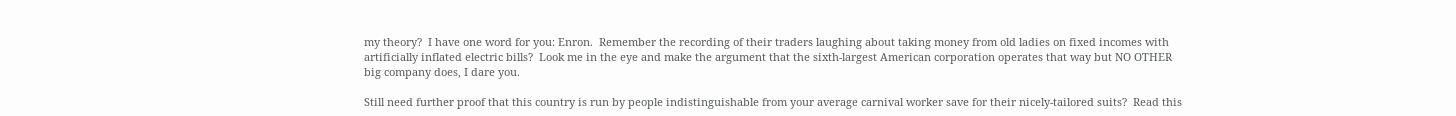my theory?  I have one word for you: Enron.  Remember the recording of their traders laughing about taking money from old ladies on fixed incomes with artificially inflated electric bills?  Look me in the eye and make the argument that the sixth-largest American corporation operates that way but NO OTHER big company does, I dare you.

Still need further proof that this country is run by people indistinguishable from your average carnival worker save for their nicely-tailored suits?  Read this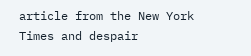article from the New York Times and despair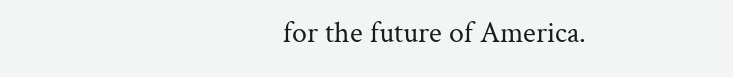for the future of America.